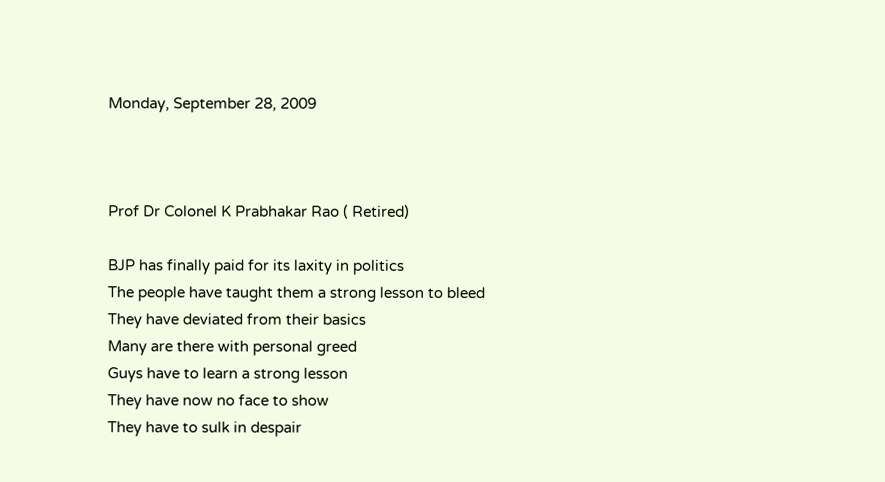Monday, September 28, 2009



Prof Dr Colonel K Prabhakar Rao ( Retired)

BJP has finally paid for its laxity in politics
The people have taught them a strong lesson to bleed
They have deviated from their basics
Many are there with personal greed
Guys have to learn a strong lesson
They have now no face to show
They have to sulk in despair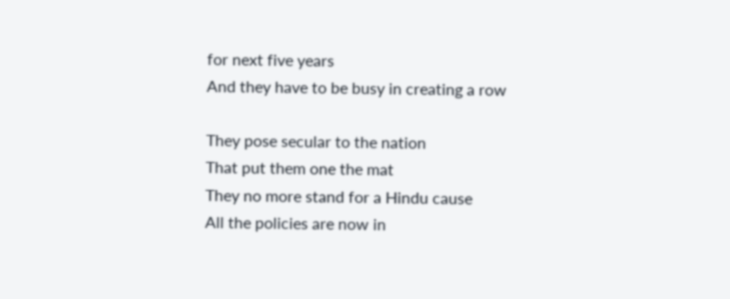for next five years
And they have to be busy in creating a row

They pose secular to the nation
That put them one the mat
They no more stand for a Hindu cause
All the policies are now in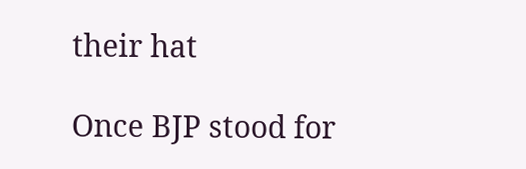their hat

Once BJP stood for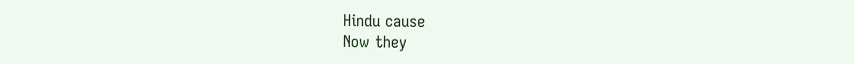Hindu cause
Now they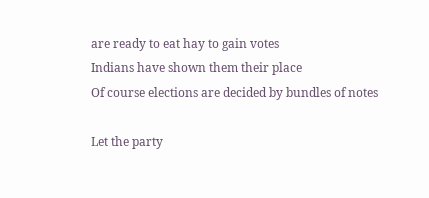are ready to eat hay to gain votes
Indians have shown them their place
Of course elections are decided by bundles of notes

Let the party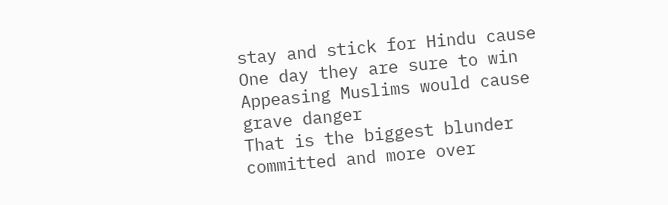stay and stick for Hindu cause
One day they are sure to win
Appeasing Muslims would cause grave danger
That is the biggest blunder committed and more over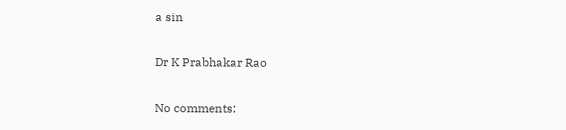a sin

Dr K Prabhakar Rao

No comments: